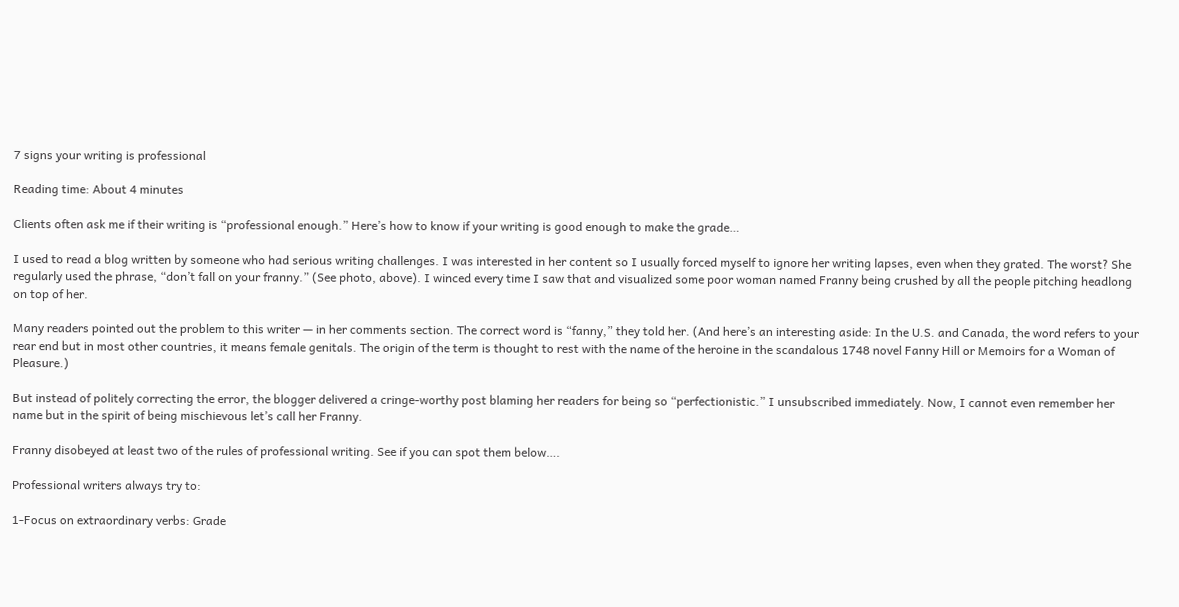7 signs your writing is professional

Reading time: About 4 minutes

Clients often ask me if their writing is “professional enough.” Here’s how to know if your writing is good enough to make the grade…

I used to read a blog written by someone who had serious writing challenges. I was interested in her content so I usually forced myself to ignore her writing lapses, even when they grated. The worst? She regularly used the phrase, “don’t fall on your franny.” (See photo, above). I winced every time I saw that and visualized some poor woman named Franny being crushed by all the people pitching headlong on top of her.

Many readers pointed out the problem to this writer — in her comments section. The correct word is “fanny,” they told her. (And here’s an interesting aside: In the U.S. and Canada, the word refers to your rear end but in most other countries, it means female genitals. The origin of the term is thought to rest with the name of the heroine in the scandalous 1748 novel Fanny Hill or Memoirs for a Woman of Pleasure.)

But instead of politely correcting the error, the blogger delivered a cringe-worthy post blaming her readers for being so “perfectionistic.” I unsubscribed immediately. Now, I cannot even remember her name but in the spirit of being mischievous let’s call her Franny.

Franny disobeyed at least two of the rules of professional writing. See if you can spot them below….

Professional writers always try to:

1-Focus on extraordinary verbs: Grade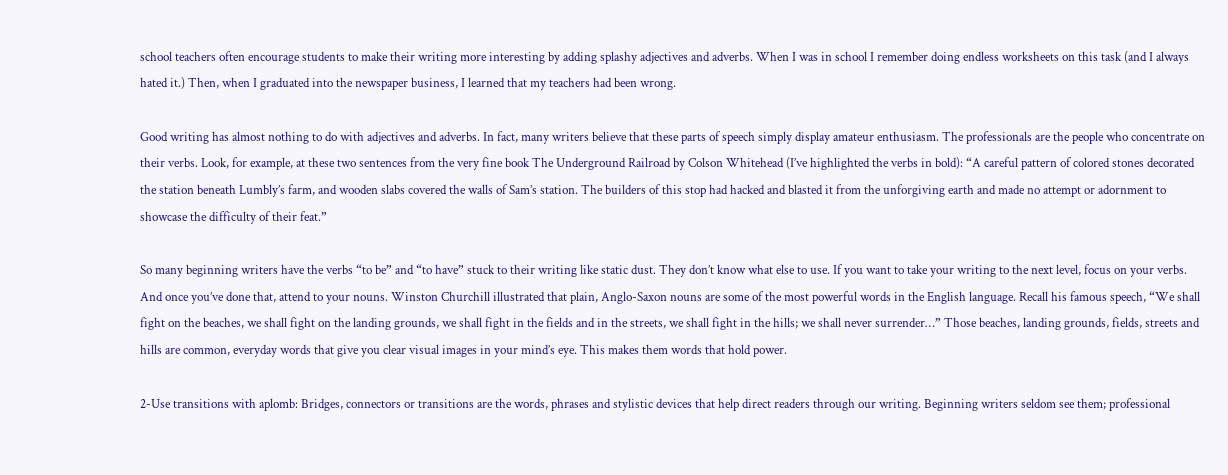school teachers often encourage students to make their writing more interesting by adding splashy adjectives and adverbs. When I was in school I remember doing endless worksheets on this task (and I always hated it.) Then, when I graduated into the newspaper business, I learned that my teachers had been wrong.

Good writing has almost nothing to do with adjectives and adverbs. In fact, many writers believe that these parts of speech simply display amateur enthusiasm. The professionals are the people who concentrate on their verbs. Look, for example, at these two sentences from the very fine book The Underground Railroad by Colson Whitehead (I’ve highlighted the verbs in bold): “A careful pattern of colored stones decorated the station beneath Lumbly’s farm, and wooden slabs covered the walls of Sam’s station. The builders of this stop had hacked and blasted it from the unforgiving earth and made no attempt or adornment to showcase the difficulty of their feat.”

So many beginning writers have the verbs “to be” and “to have” stuck to their writing like static dust. They don’t know what else to use. If you want to take your writing to the next level, focus on your verbs. And once you’ve done that, attend to your nouns. Winston Churchill illustrated that plain, Anglo-Saxon nouns are some of the most powerful words in the English language. Recall his famous speech, “We shall fight on the beaches, we shall fight on the landing grounds, we shall fight in the fields and in the streets, we shall fight in the hills; we shall never surrender…” Those beaches, landing grounds, fields, streets and hills are common, everyday words that give you clear visual images in your mind’s eye. This makes them words that hold power.

2-Use transitions with aplomb: Bridges, connectors or transitions are the words, phrases and stylistic devices that help direct readers through our writing. Beginning writers seldom see them; professional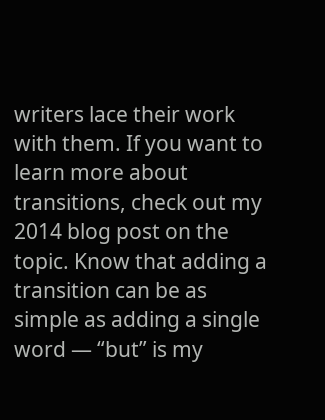writers lace their work with them. If you want to learn more about transitions, check out my 2014 blog post on the topic. Know that adding a transition can be as simple as adding a single word — “but” is my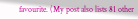favourite. (My post also lists 81 other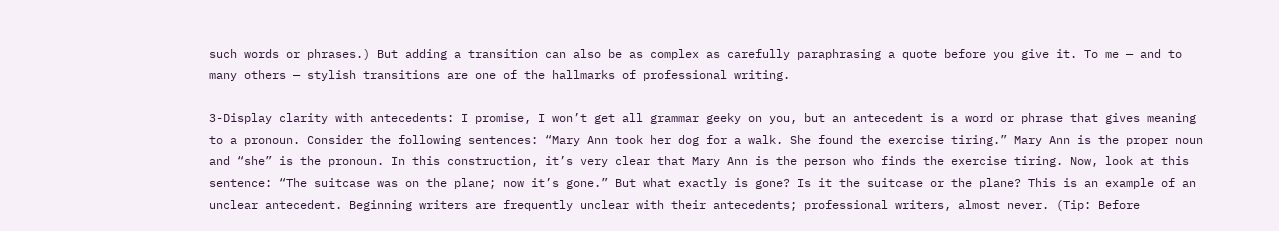such words or phrases.) But adding a transition can also be as complex as carefully paraphrasing a quote before you give it. To me — and to many others — stylish transitions are one of the hallmarks of professional writing.

3-Display clarity with antecedents: I promise, I won’t get all grammar geeky on you, but an antecedent is a word or phrase that gives meaning to a pronoun. Consider the following sentences: “Mary Ann took her dog for a walk. She found the exercise tiring.” Mary Ann is the proper noun and “she” is the pronoun. In this construction, it’s very clear that Mary Ann is the person who finds the exercise tiring. Now, look at this sentence: “The suitcase was on the plane; now it’s gone.” But what exactly is gone? Is it the suitcase or the plane? This is an example of an unclear antecedent. Beginning writers are frequently unclear with their antecedents; professional writers, almost never. (Tip: Before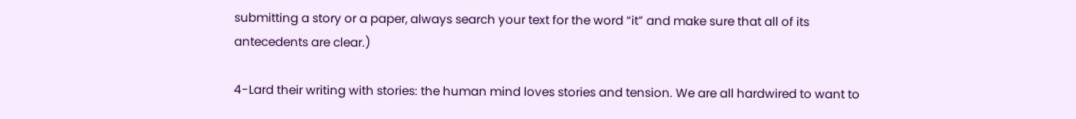submitting a story or a paper, always search your text for the word “it” and make sure that all of its antecedents are clear.)

4-Lard their writing with stories: the human mind loves stories and tension. We are all hardwired to want to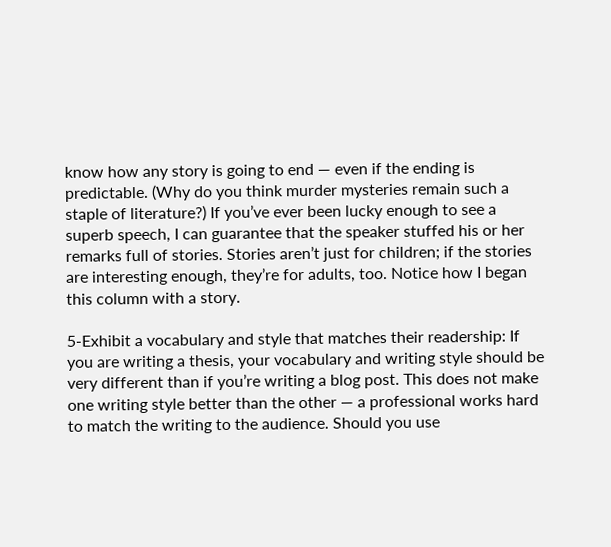know how any story is going to end — even if the ending is predictable. (Why do you think murder mysteries remain such a staple of literature?) If you’ve ever been lucky enough to see a superb speech, I can guarantee that the speaker stuffed his or her remarks full of stories. Stories aren’t just for children; if the stories are interesting enough, they’re for adults, too. Notice how I began this column with a story.

5-Exhibit a vocabulary and style that matches their readership: If you are writing a thesis, your vocabulary and writing style should be very different than if you’re writing a blog post. This does not make one writing style better than the other — a professional works hard to match the writing to the audience. Should you use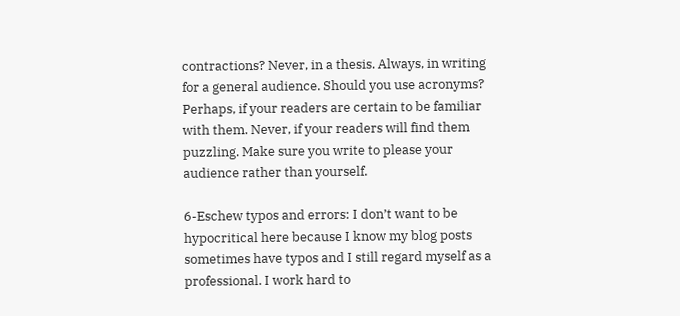contractions? Never, in a thesis. Always, in writing for a general audience. Should you use acronyms? Perhaps, if your readers are certain to be familiar with them. Never, if your readers will find them puzzling. Make sure you write to please your audience rather than yourself.

6-Eschew typos and errors: I don’t want to be hypocritical here because I know my blog posts sometimes have typos and I still regard myself as a professional. I work hard to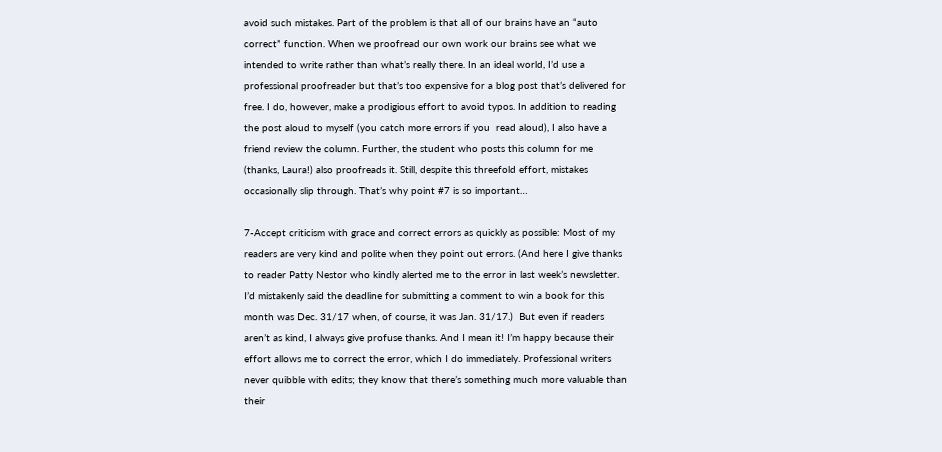avoid such mistakes. Part of the problem is that all of our brains have an “auto correct” function. When we proofread our own work our brains see what we intended to write rather than what’s really there. In an ideal world, I’d use a professional proofreader but that’s too expensive for a blog post that’s delivered for free. I do, however, make a prodigious effort to avoid typos. In addition to reading the post aloud to myself (you catch more errors if you  read aloud), I also have a friend review the column. Further, the student who posts this column for me (thanks, Laura!) also proofreads it. Still, despite this threefold effort, mistakes occasionally slip through. That’s why point #7 is so important…

7-Accept criticism with grace and correct errors as quickly as possible: Most of my readers are very kind and polite when they point out errors. (And here I give thanks to reader Patty Nestor who kindly alerted me to the error in last week’s newsletter. I’d mistakenly said the deadline for submitting a comment to win a book for this month was Dec. 31/17 when, of course, it was Jan. 31/17.)  But even if readers aren’t as kind, I always give profuse thanks. And I mean it! I’m happy because their effort allows me to correct the error, which I do immediately. Professional writers never quibble with edits; they know that there’s something much more valuable than their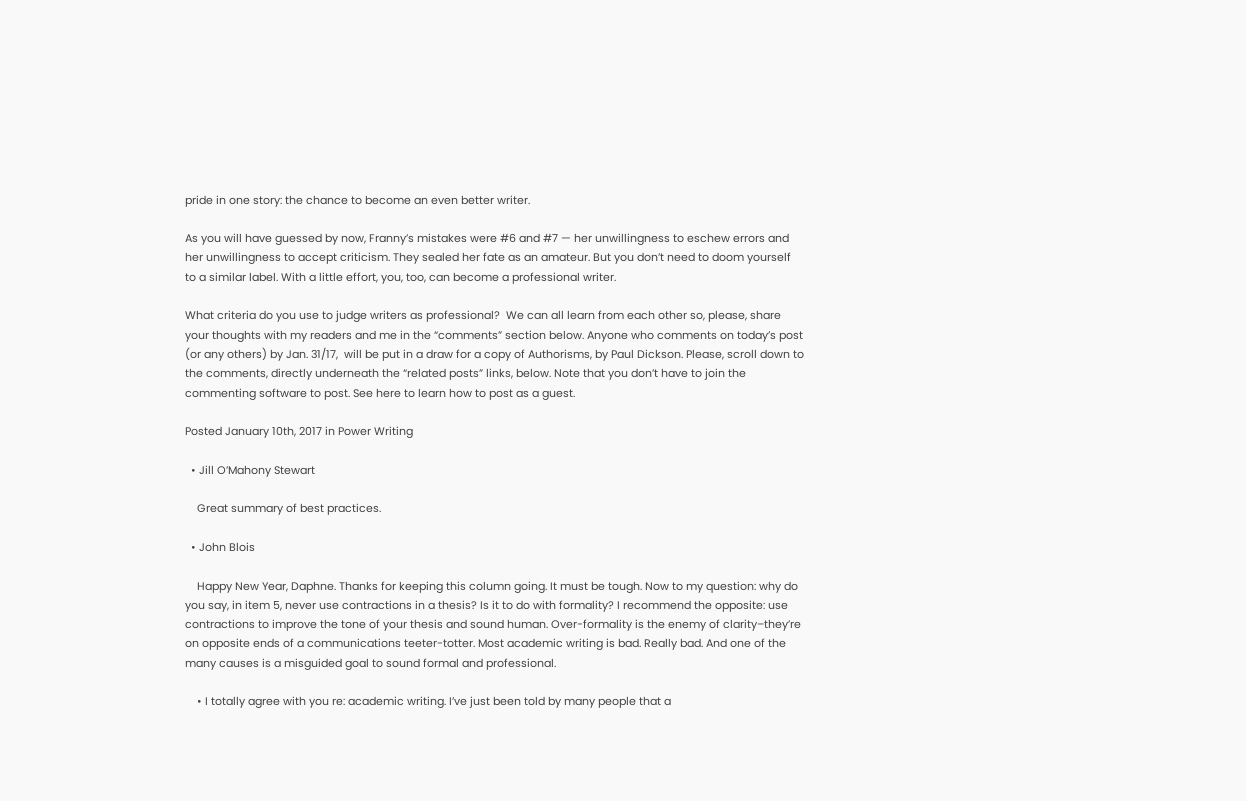pride in one story: the chance to become an even better writer.

As you will have guessed by now, Franny’s mistakes were #6 and #7 — her unwillingness to eschew errors and her unwillingness to accept criticism. They sealed her fate as an amateur. But you don’t need to doom yourself to a similar label. With a little effort, you, too, can become a professional writer.

What criteria do you use to judge writers as professional?  We can all learn from each other so, please, share your thoughts with my readers and me in the “comments” section below. Anyone who comments on today’s post (or any others) by Jan. 31/17,  will be put in a draw for a copy of Authorisms, by Paul Dickson. Please, scroll down to the comments, directly underneath the “related posts” links, below. Note that you don’t have to join the commenting software to post. See here to learn how to post as a guest.

Posted January 10th, 2017 in Power Writing

  • Jill O’Mahony Stewart

    Great summary of best practices.

  • John Blois

    Happy New Year, Daphne. Thanks for keeping this column going. It must be tough. Now to my question: why do you say, in item 5, never use contractions in a thesis? Is it to do with formality? I recommend the opposite: use contractions to improve the tone of your thesis and sound human. Over-formality is the enemy of clarity–they’re on opposite ends of a communications teeter-totter. Most academic writing is bad. Really bad. And one of the many causes is a misguided goal to sound formal and professional.

    • I totally agree with you re: academic writing. I’ve just been told by many people that a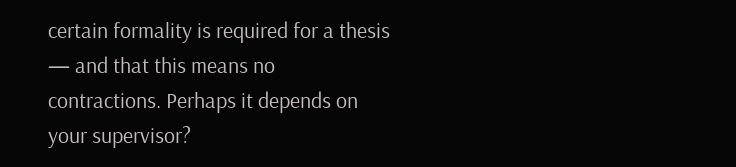certain formality is required for a thesis — and that this means no contractions. Perhaps it depends on your supervisor?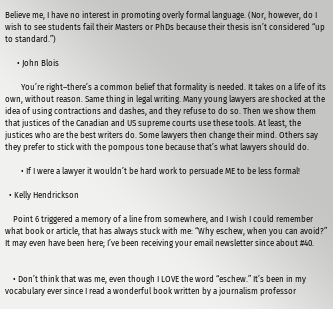Believe me, I have no interest in promoting overly formal language. (Nor, however, do I wish to see students fail their Masters or PhDs because their thesis isn’t considered “up to standard.”)

      • John Blois

        You’re right–there’s a common belief that formality is needed. It takes on a life of its own, without reason. Same thing in legal writing. Many young lawyers are shocked at the idea of using contractions and dashes, and they refuse to do so. Then we show them that justices of the Canadian and US supreme courts use these tools. At least, the justices who are the best writers do. Some lawyers then change their mind. Others say they prefer to stick with the pompous tone because that’s what lawyers should do.

        • If I were a lawyer it wouldn’t be hard work to persuade ME to be less formal!

  • Kelly Hendrickson

    Point 6 triggered a memory of a line from somewhere, and I wish I could remember what book or article, that has always stuck with me: “Why eschew, when you can avoid?” It may even have been here; I’ve been receiving your email newsletter since about #40.


    • Don’t think that was me, even though I LOVE the word “eschew.” It’s been in my vocabulary ever since I read a wonderful book written by a journalism professor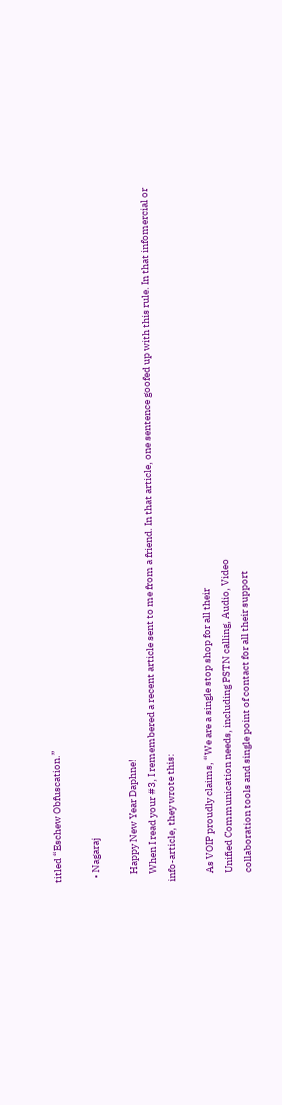titled “Eschew Obfuscation.”

  • Nagaraj

    Happy New Year Daphne!
    When I read your #3, I remembered a recent article sent to me from a friend. In that article, one sentence goofed up with this rule. In that infomercial or info-article, they wrote this:

    As VOIP proudly claims, “We are a single stop shop for all their
    Unified Communication needs, including PSTN calling, Audio, Video
    collaboration tools and single point of contact for all their support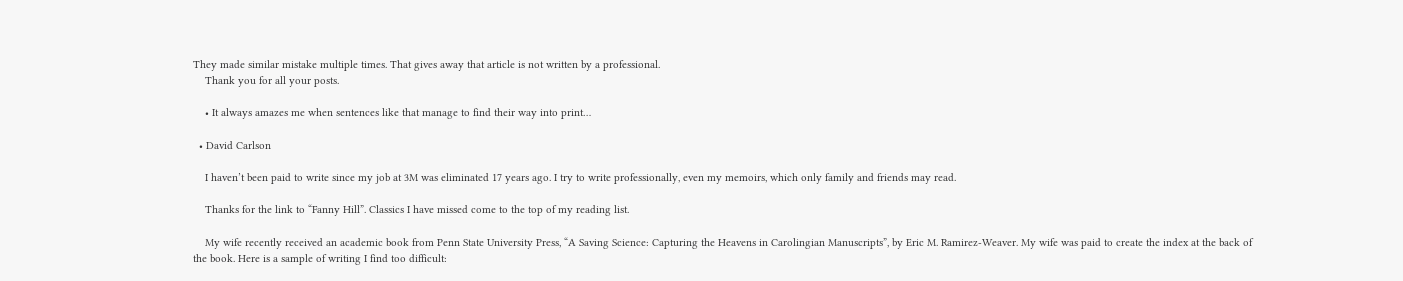They made similar mistake multiple times. That gives away that article is not written by a professional.
    Thank you for all your posts.

    • It always amazes me when sentences like that manage to find their way into print…

  • David Carlson

    I haven’t been paid to write since my job at 3M was eliminated 17 years ago. I try to write professionally, even my memoirs, which only family and friends may read.

    Thanks for the link to “Fanny Hill”. Classics I have missed come to the top of my reading list.

    My wife recently received an academic book from Penn State University Press, “A Saving Science: Capturing the Heavens in Carolingian Manuscripts”, by Eric M. Ramirez-Weaver. My wife was paid to create the index at the back of the book. Here is a sample of writing I find too difficult: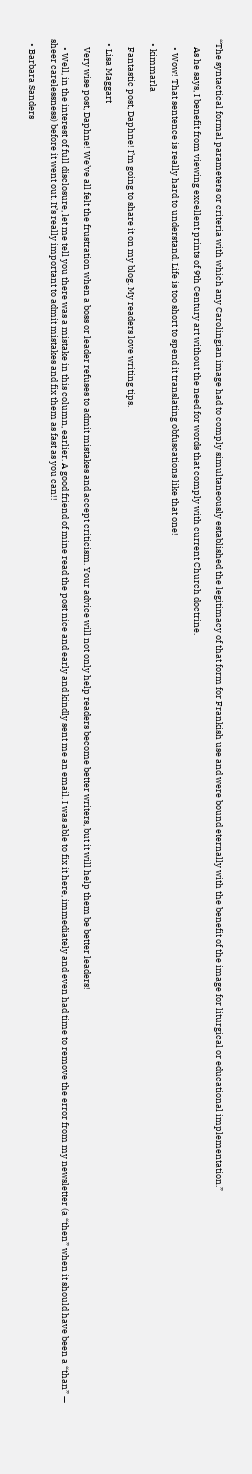“The syntactical formal parameters or criteria with which any Carolingian image had to comply simultaneously established the legitimacy of that form for Frankish use and were bound eternally with the benefit of the image for liturgical or educational implementation.”

    As he says, I benefit from viewing excellent prints of 9th Century art without the need for words that comply with current Church doctrine.

    • Wow! That sentence is really hard to understand. Life is too short to spend it translating obfuscations like that one!

  • kimmarla

    Fantastic post, Daphne! I’m going to share it on my blog. My readers love writing tips.

  • Lisa Maggart

    Very wise post, Daphne! We’ve all felt the frustration when a boss or leader refuses to admit mistakes and accept criticism. Your advice will not only help readers become better writers, but it will help them be better leaders!

    • Well, in the interest of full disclosure, let me tell you there was a mistake in this column, earlier. A good friend of mine read the post nice and early and kindly sent me an email. I was able to fix it here, immediately and even had time to remove the error from my newsletter (a “then” when it should have been a “than” — sheer carelessness) before it went out. It’s really important to admit mistakes and fix them as fast as you can!!

  • Barbara Sanders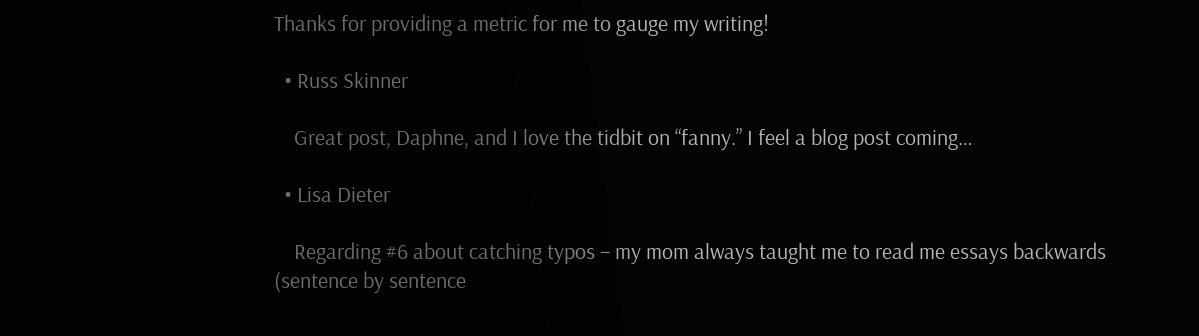Thanks for providing a metric for me to gauge my writing!

  • Russ Skinner

    Great post, Daphne, and I love the tidbit on “fanny.” I feel a blog post coming…

  • Lisa Dieter

    Regarding #6 about catching typos – my mom always taught me to read me essays backwards (sentence by sentence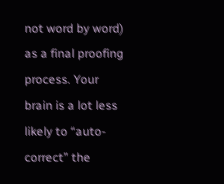not word by word) as a final proofing process. Your brain is a lot less likely to “auto-correct” the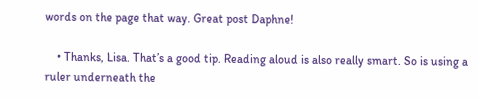words on the page that way. Great post Daphne!

    • Thanks, Lisa. That’s a good tip. Reading aloud is also really smart. So is using a ruler underneath the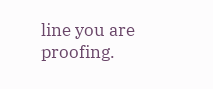line you are proofing.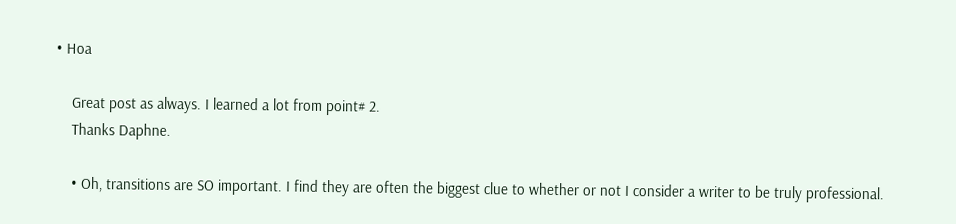• Hoa

    Great post as always. I learned a lot from point# 2.
    Thanks Daphne.

    • Oh, transitions are SO important. I find they are often the biggest clue to whether or not I consider a writer to be truly professional.